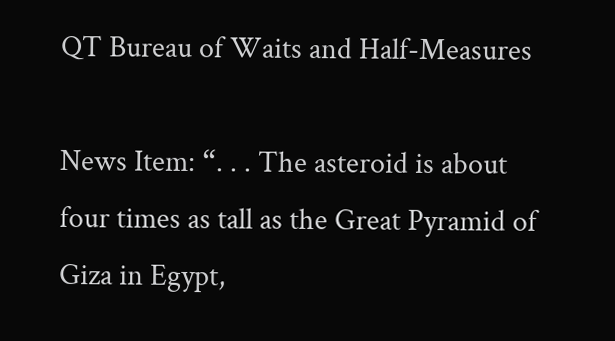QT Bureau of Waits and Half-Measures

News Item: “. . . The asteroid is about four times as tall as the Great Pyramid of Giza in Egypt,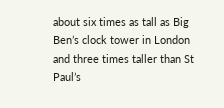about six times as tall as Big Ben’s clock tower in London and three times taller than St Paul’s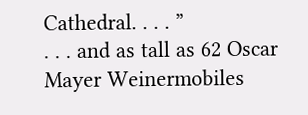Cathedral. . . . ”
. . . and as tall as 62 Oscar Mayer Weinermobiles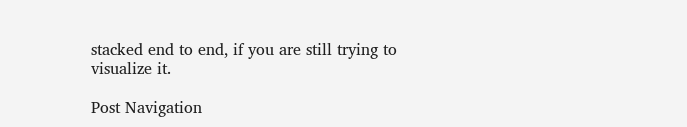stacked end to end, if you are still trying to visualize it.

Post Navigation